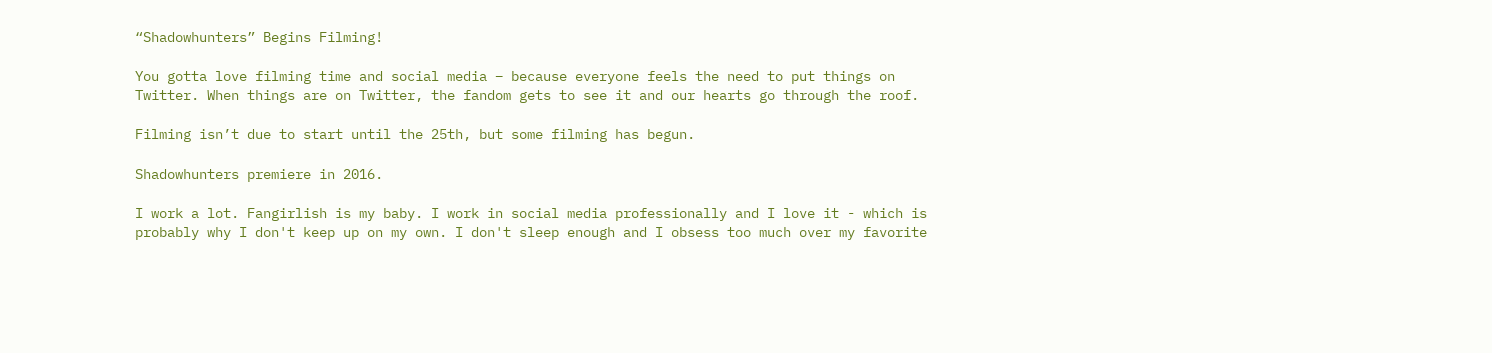“Shadowhunters” Begins Filming!

You gotta love filming time and social media – because everyone feels the need to put things on Twitter. When things are on Twitter, the fandom gets to see it and our hearts go through the roof.

Filming isn’t due to start until the 25th, but some filming has begun.

Shadowhunters premiere in 2016.

I work a lot. Fangirlish is my baby. I work in social media professionally and I love it - which is probably why I don't keep up on my own. I don't sleep enough and I obsess too much over my favorite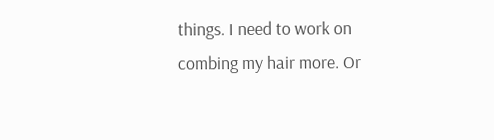things. I need to work on combing my hair more. Or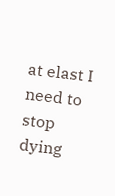at elast I need to stop dying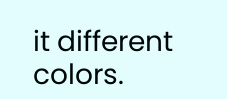it different colors.